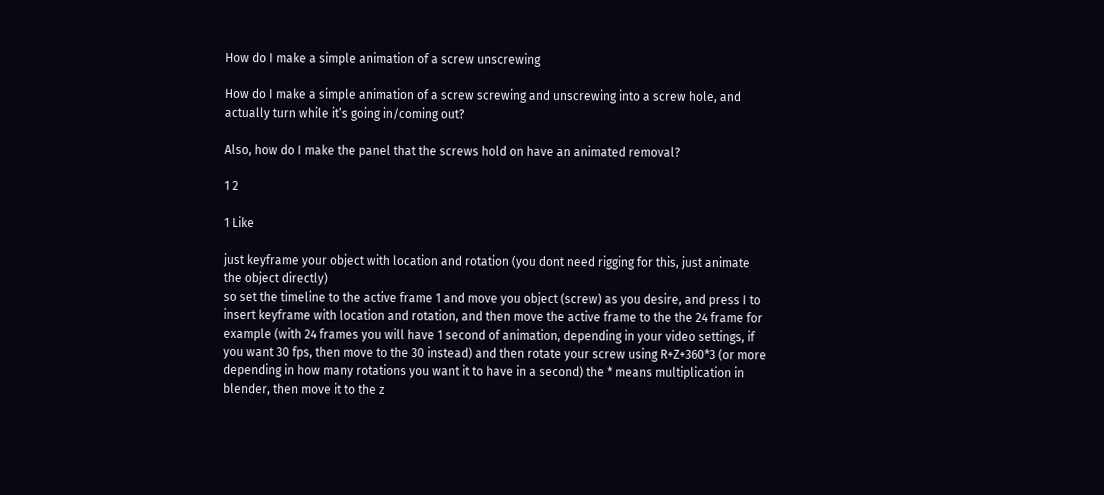How do I make a simple animation of a screw unscrewing

How do I make a simple animation of a screw screwing and unscrewing into a screw hole, and actually turn while it’s going in/coming out?

Also, how do I make the panel that the screws hold on have an animated removal?

1 2

1 Like

just keyframe your object with location and rotation (you dont need rigging for this, just animate the object directly)
so set the timeline to the active frame 1 and move you object (screw) as you desire, and press I to insert keyframe with location and rotation, and then move the active frame to the the 24 frame for example (with 24 frames you will have 1 second of animation, depending in your video settings, if you want 30 fps, then move to the 30 instead) and then rotate your screw using R+Z+360*3 (or more depending in how many rotations you want it to have in a second) the * means multiplication in blender, then move it to the z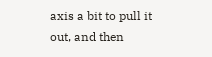axis a bit to pull it out, and then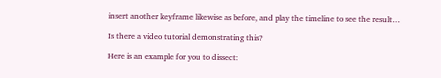insert another keyframe likewise as before, and play the timeline to see the result…

Is there a video tutorial demonstrating this?

Here is an example for you to dissect: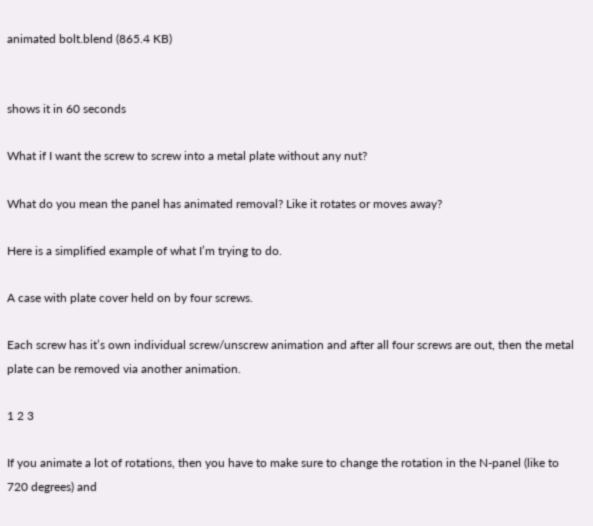animated bolt.blend (865.4 KB)


shows it in 60 seconds

What if I want the screw to screw into a metal plate without any nut?

What do you mean the panel has animated removal? Like it rotates or moves away?

Here is a simplified example of what I’m trying to do.

A case with plate cover held on by four screws.

Each screw has it’s own individual screw/unscrew animation and after all four screws are out, then the metal plate can be removed via another animation.

1 2 3

If you animate a lot of rotations, then you have to make sure to change the rotation in the N-panel (like to 720 degrees) and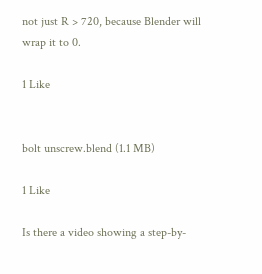not just R > 720, because Blender will wrap it to 0.

1 Like


bolt unscrew.blend (1.1 MB)

1 Like

Is there a video showing a step-by-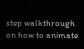step walkthrough on how to animate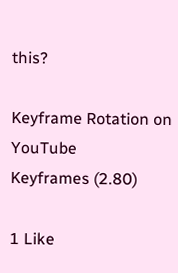this?

Keyframe Rotation on YouTube
Keyframes (2.80)

1 Like